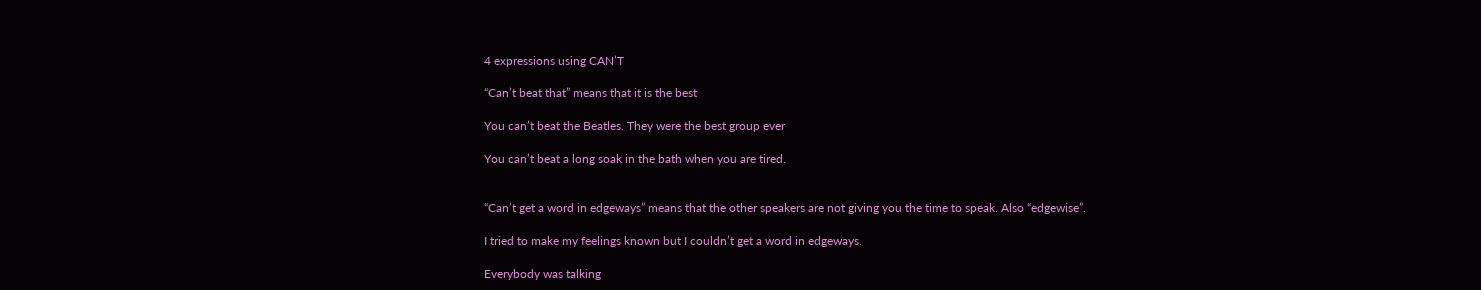4 expressions using CAN’T

“Can’t beat that” means that it is the best

You can’t beat the Beatles. They were the best group ever

You can’t beat a long soak in the bath when you are tired.


“Can’t get a word in edgeways” means that the other speakers are not giving you the time to speak. Also “edgewise”.

I tried to make my feelings known but I couldn’t get a word in edgeways.

Everybody was talking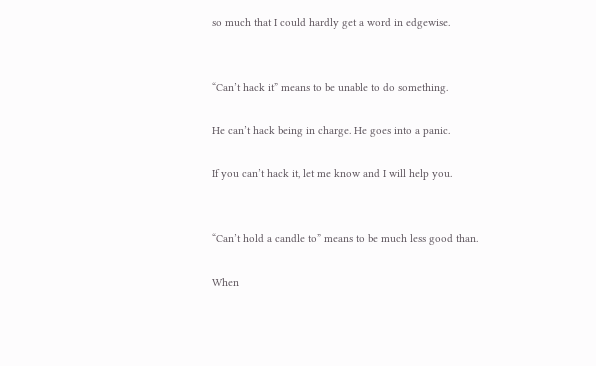so much that I could hardly get a word in edgewise.


“Can’t hack it” means to be unable to do something.

He can’t hack being in charge. He goes into a panic.

If you can’t hack it, let me know and I will help you.


“Can’t hold a candle to” means to be much less good than.

When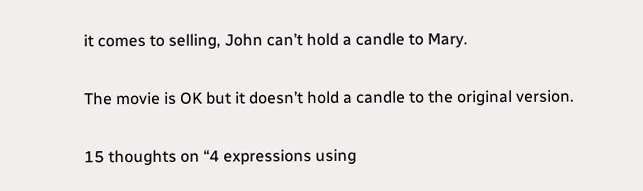it comes to selling, John can’t hold a candle to Mary.

The movie is OK but it doesn’t hold a candle to the original version.

15 thoughts on “4 expressions using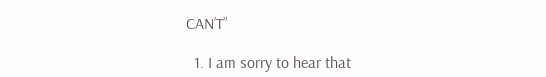CAN’T”

  1. I am sorry to hear that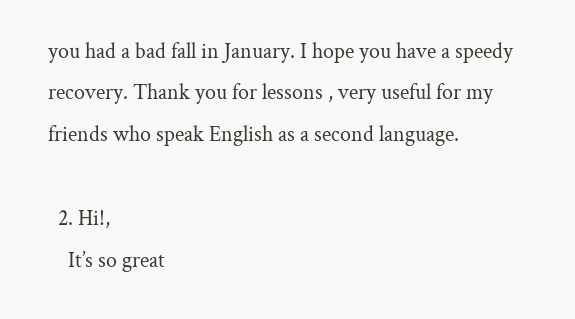you had a bad fall in January. I hope you have a speedy recovery. Thank you for lessons , very useful for my friends who speak English as a second language.

  2. Hi!,
    It’s so great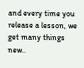and every time you release a lesson, we get many things new..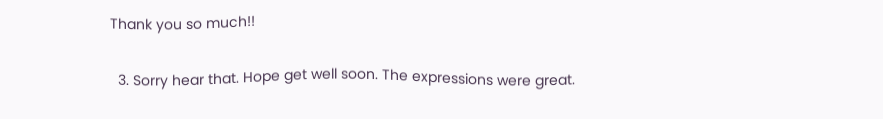Thank you so much!!

  3. Sorry hear that. Hope get well soon. The expressions were great.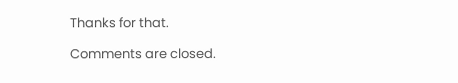Thanks for that.

Comments are closed.